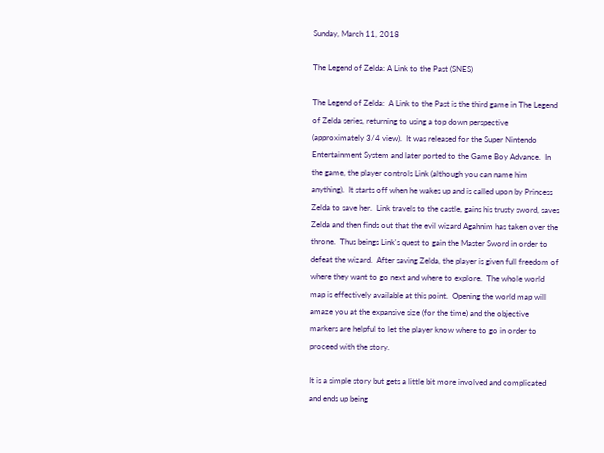Sunday, March 11, 2018

The Legend of Zelda: A Link to the Past (SNES)

The Legend of Zelda:  A Link to the Past is the third game in The Legend of Zelda series, returning to using a top down perspective (approximately 3/4 view).  It was released for the Super Nintendo Entertainment System and later ported to the Game Boy Advance.  In the game, the player controls Link (although you can name him anything).  It starts off when he wakes up and is called upon by Princess Zelda to save her.  Link travels to the castle, gains his trusty sword, saves Zelda and then finds out that the evil wizard Agahnim has taken over the throne.  Thus beings Link's quest to gain the Master Sword in order to defeat the wizard.  After saving Zelda, the player is given full freedom of where they want to go next and where to explore.  The whole world map is effectively available at this point.  Opening the world map will amaze you at the expansive size (for the time) and the objective markers are helpful to let the player know where to go in order to proceed with the story.

It is a simple story but gets a little bit more involved and complicated and ends up being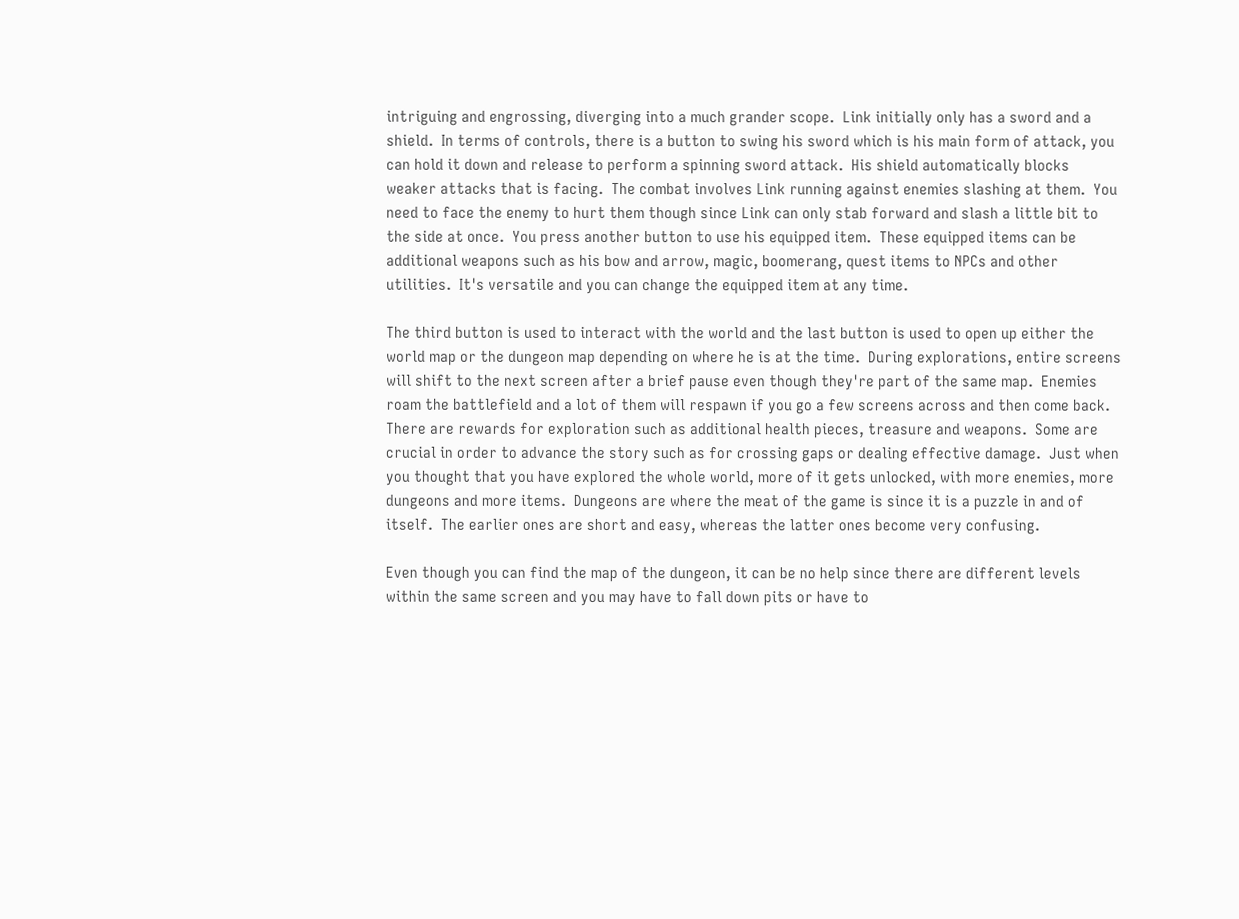intriguing and engrossing, diverging into a much grander scope.  Link initially only has a sword and a shield.  In terms of controls, there is a button to swing his sword which is his main form of attack, you can hold it down and release to perform a spinning sword attack.  His shield automatically blocks weaker attacks that is facing.  The combat involves Link running against enemies slashing at them.  You need to face the enemy to hurt them though since Link can only stab forward and slash a little bit to the side at once.  You press another button to use his equipped item.  These equipped items can be additional weapons such as his bow and arrow, magic, boomerang, quest items to NPCs and other utilities.  It's versatile and you can change the equipped item at any time.

The third button is used to interact with the world and the last button is used to open up either the world map or the dungeon map depending on where he is at the time.  During explorations, entire screens will shift to the next screen after a brief pause even though they're part of the same map.  Enemies roam the battlefield and a lot of them will respawn if you go a few screens across and then come back.  There are rewards for exploration such as additional health pieces, treasure and weapons.  Some are crucial in order to advance the story such as for crossing gaps or dealing effective damage.  Just when you thought that you have explored the whole world, more of it gets unlocked, with more enemies, more dungeons and more items.  Dungeons are where the meat of the game is since it is a puzzle in and of itself.  The earlier ones are short and easy, whereas the latter ones become very confusing.

Even though you can find the map of the dungeon, it can be no help since there are different levels within the same screen and you may have to fall down pits or have to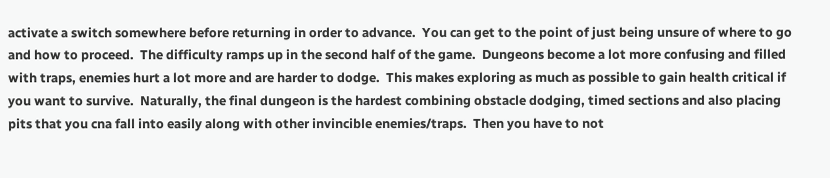activate a switch somewhere before returning in order to advance.  You can get to the point of just being unsure of where to go and how to proceed.  The difficulty ramps up in the second half of the game.  Dungeons become a lot more confusing and filled with traps, enemies hurt a lot more and are harder to dodge.  This makes exploring as much as possible to gain health critical if you want to survive.  Naturally, the final dungeon is the hardest combining obstacle dodging, timed sections and also placing pits that you cna fall into easily along with other invincible enemies/traps.  Then you have to not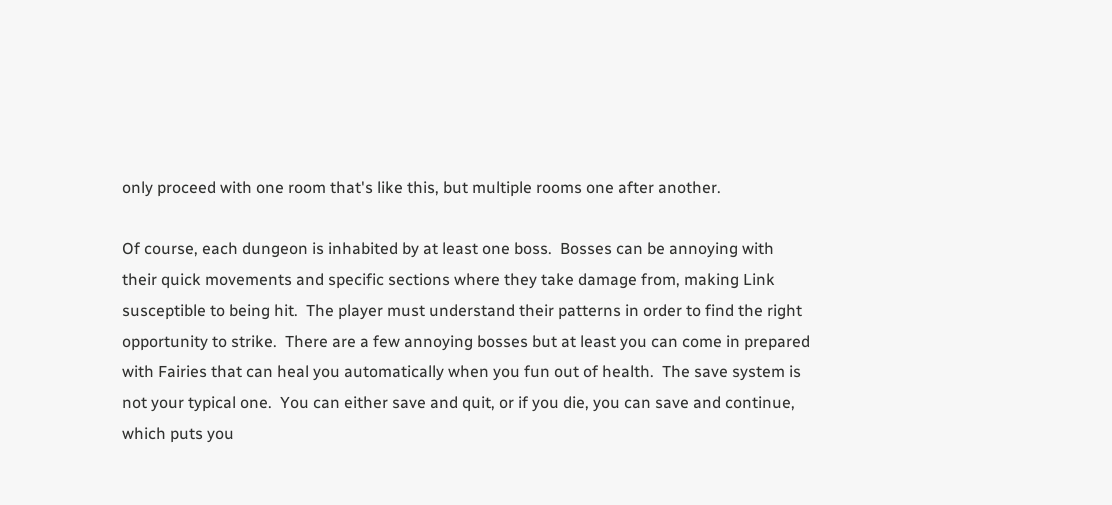only proceed with one room that's like this, but multiple rooms one after another.

Of course, each dungeon is inhabited by at least one boss.  Bosses can be annoying with their quick movements and specific sections where they take damage from, making Link susceptible to being hit.  The player must understand their patterns in order to find the right opportunity to strike.  There are a few annoying bosses but at least you can come in prepared with Fairies that can heal you automatically when you fun out of health.  The save system is not your typical one.  You can either save and quit, or if you die, you can save and continue, which puts you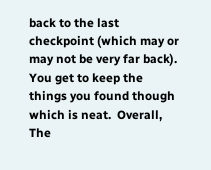back to the last checkpoint (which may or may not be very far back).  You get to keep the things you found though which is neat.  Overall, The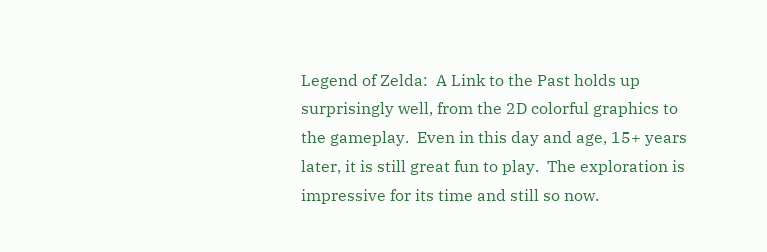Legend of Zelda:  A Link to the Past holds up surprisingly well, from the 2D colorful graphics to the gameplay.  Even in this day and age, 15+ years later, it is still great fun to play.  The exploration is impressive for its time and still so now.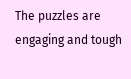The puzzles are engaging and tough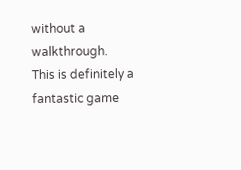without a walkthrough.  This is definitely a fantastic game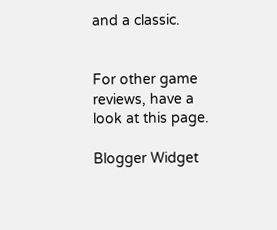and a classic.


For other game reviews, have a look at this page.

Blogger Widget